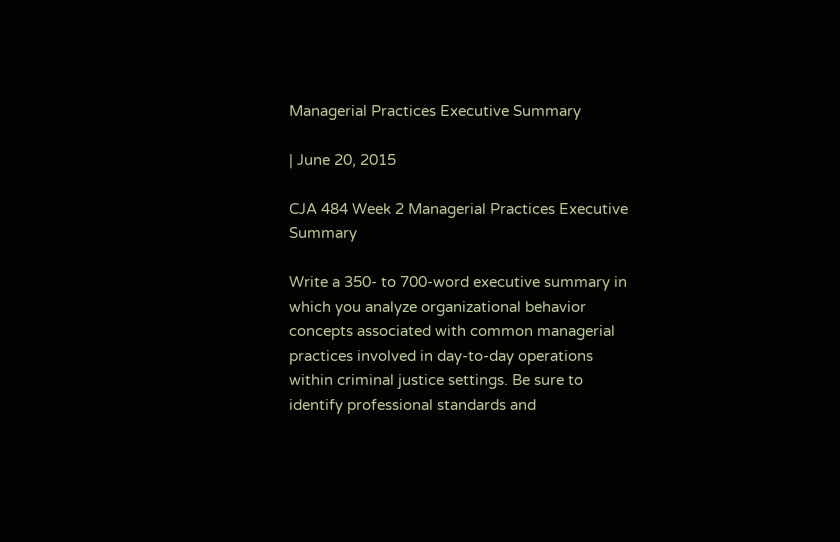Managerial Practices Executive Summary

| June 20, 2015

CJA 484 Week 2 Managerial Practices Executive Summary

Write a 350- to 700-word executive summary in which you analyze organizational behavior concepts associated with common managerial practices involved in day-to-day operations within criminal justice settings. Be sure to identify professional standards and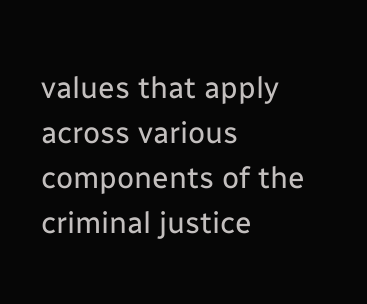values that apply across various components of the criminal justice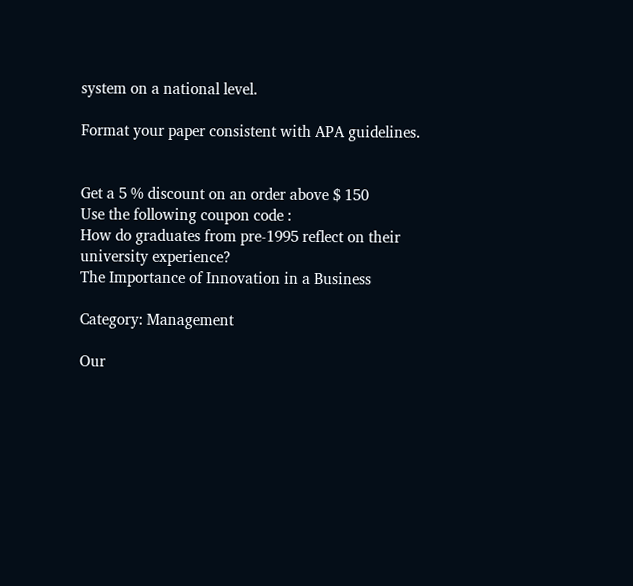system on a national level.

Format your paper consistent with APA guidelines.


Get a 5 % discount on an order above $ 150
Use the following coupon code :
How do graduates from pre-1995 reflect on their university experience?
The Importance of Innovation in a Business

Category: Management

Our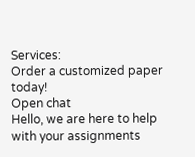Services:
Order a customized paper today!
Open chat
Hello, we are here to help with your assignments